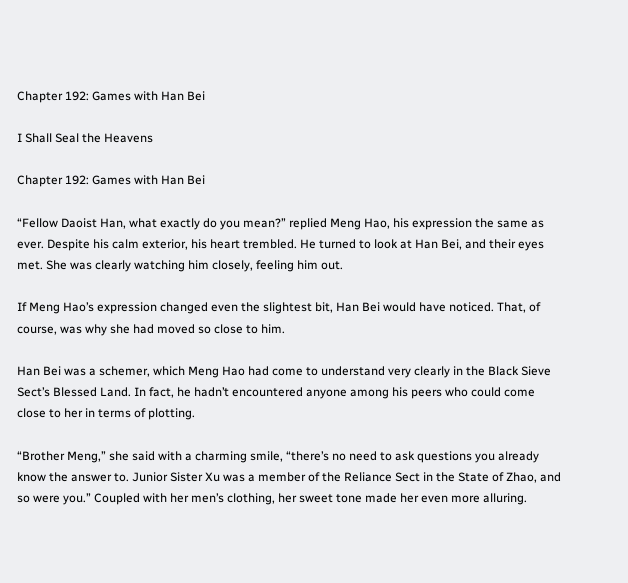Chapter 192: Games with Han Bei

I Shall Seal the Heavens

Chapter 192: Games with Han Bei

“Fellow Daoist Han, what exactly do you mean?” replied Meng Hao, his expression the same as ever. Despite his calm exterior, his heart trembled. He turned to look at Han Bei, and their eyes met. She was clearly watching him closely, feeling him out.

If Meng Hao’s expression changed even the slightest bit, Han Bei would have noticed. That, of course, was why she had moved so close to him.

Han Bei was a schemer, which Meng Hao had come to understand very clearly in the Black Sieve Sect’s Blessed Land. In fact, he hadn’t encountered anyone among his peers who could come close to her in terms of plotting.

“Brother Meng,” she said with a charming smile, “there’s no need to ask questions you already know the answer to. Junior Sister Xu was a member of the Reliance Sect in the State of Zhao, and so were you.” Coupled with her men’s clothing, her sweet tone made her even more alluring.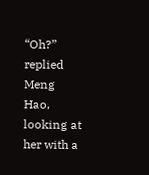“Oh?” replied Meng Hao, looking at her with a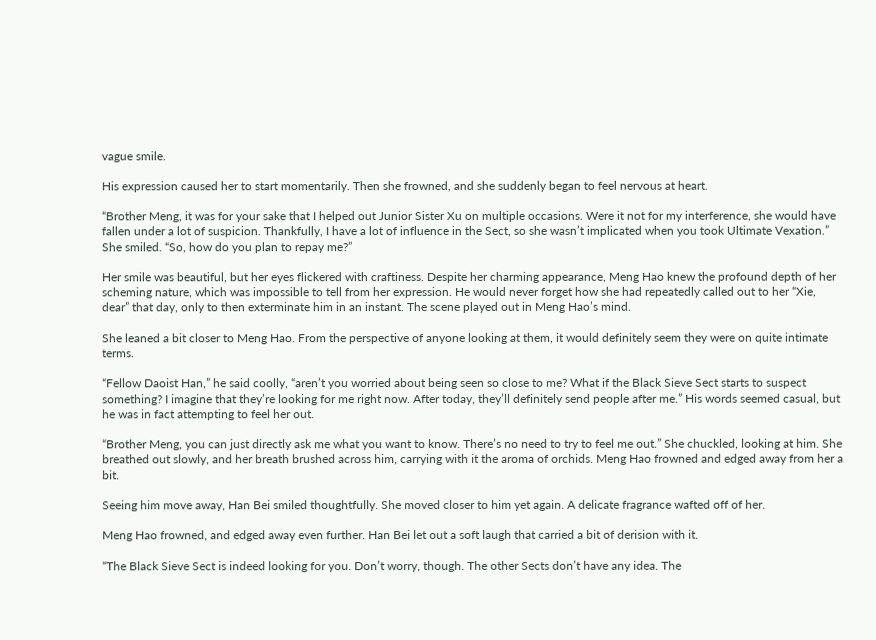vague smile.

His expression caused her to start momentarily. Then she frowned, and she suddenly began to feel nervous at heart.

“Brother Meng, it was for your sake that I helped out Junior Sister Xu on multiple occasions. Were it not for my interference, she would have fallen under a lot of suspicion. Thankfully, I have a lot of influence in the Sect, so she wasn’t implicated when you took Ultimate Vexation.” She smiled. “So, how do you plan to repay me?”

Her smile was beautiful, but her eyes flickered with craftiness. Despite her charming appearance, Meng Hao knew the profound depth of her scheming nature, which was impossible to tell from her expression. He would never forget how she had repeatedly called out to her “Xie, dear” that day, only to then exterminate him in an instant. The scene played out in Meng Hao’s mind.

She leaned a bit closer to Meng Hao. From the perspective of anyone looking at them, it would definitely seem they were on quite intimate terms.

“Fellow Daoist Han,” he said coolly, “aren’t you worried about being seen so close to me? What if the Black Sieve Sect starts to suspect something? I imagine that they’re looking for me right now. After today, they’ll definitely send people after me.” His words seemed casual, but he was in fact attempting to feel her out.

“Brother Meng, you can just directly ask me what you want to know. There’s no need to try to feel me out.” She chuckled, looking at him. She breathed out slowly, and her breath brushed across him, carrying with it the aroma of orchids. Meng Hao frowned and edged away from her a bit.

Seeing him move away, Han Bei smiled thoughtfully. She moved closer to him yet again. A delicate fragrance wafted off of her.

Meng Hao frowned, and edged away even further. Han Bei let out a soft laugh that carried a bit of derision with it.

“The Black Sieve Sect is indeed looking for you. Don’t worry, though. The other Sects don’t have any idea. The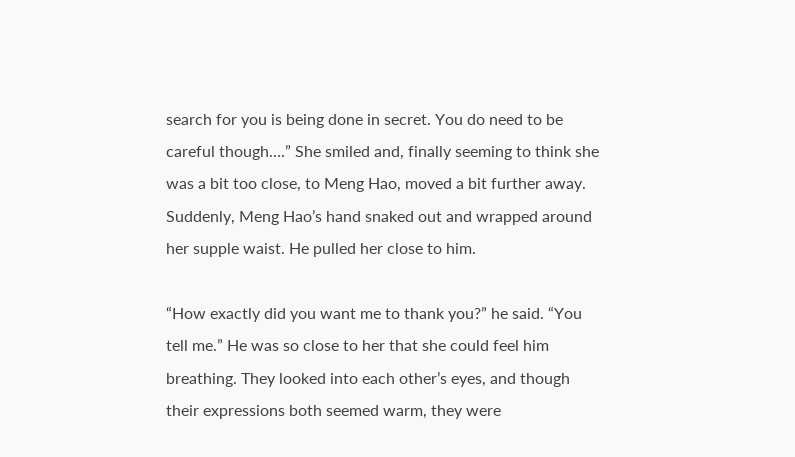search for you is being done in secret. You do need to be careful though….” She smiled and, finally seeming to think she was a bit too close, to Meng Hao, moved a bit further away. Suddenly, Meng Hao’s hand snaked out and wrapped around her supple waist. He pulled her close to him.

“How exactly did you want me to thank you?” he said. “You tell me.” He was so close to her that she could feel him breathing. They looked into each other’s eyes, and though their expressions both seemed warm, they were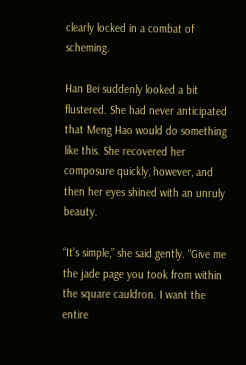clearly locked in a combat of scheming.

Han Bei suddenly looked a bit flustered. She had never anticipated that Meng Hao would do something like this. She recovered her composure quickly, however, and then her eyes shined with an unruly beauty.

“It’s simple,” she said gently. “Give me the jade page you took from within the square cauldron. I want the entire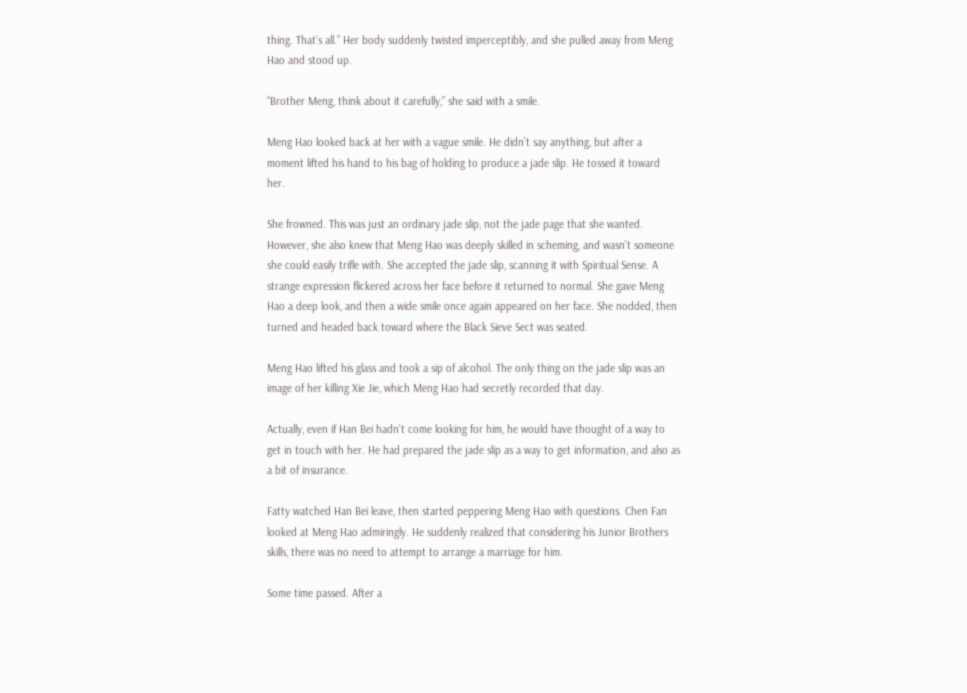thing. That’s all.” Her body suddenly twisted imperceptibly, and she pulled away from Meng Hao and stood up.

“Brother Meng, think about it carefully,” she said with a smile.

Meng Hao looked back at her with a vague smile. He didn’t say anything, but after a moment lifted his hand to his bag of holding to produce a jade slip. He tossed it toward her.

She frowned. This was just an ordinary jade slip, not the jade page that she wanted. However, she also knew that Meng Hao was deeply skilled in scheming, and wasn’t someone she could easily trifle with. She accepted the jade slip, scanning it with Spiritual Sense. A strange expression flickered across her face before it returned to normal. She gave Meng Hao a deep look, and then a wide smile once again appeared on her face. She nodded, then turned and headed back toward where the Black Sieve Sect was seated.

Meng Hao lifted his glass and took a sip of alcohol. The only thing on the jade slip was an image of her killing Xie Jie, which Meng Hao had secretly recorded that day.

Actually, even if Han Bei hadn’t come looking for him, he would have thought of a way to get in touch with her. He had prepared the jade slip as a way to get information, and also as a bit of insurance.

Fatty watched Han Bei leave, then started peppering Meng Hao with questions. Chen Fan looked at Meng Hao admiringly. He suddenly realized that considering his Junior Brothers skills, there was no need to attempt to arrange a marriage for him.

Some time passed. After a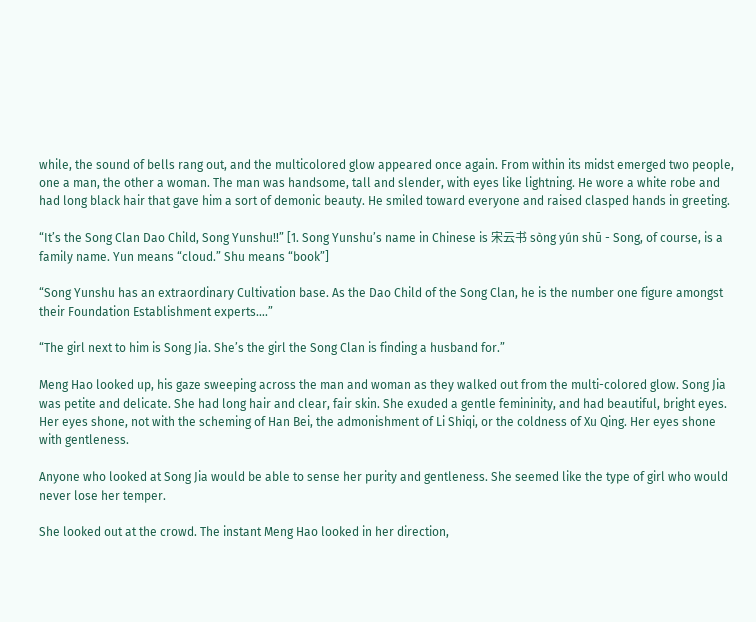while, the sound of bells rang out, and the multicolored glow appeared once again. From within its midst emerged two people, one a man, the other a woman. The man was handsome, tall and slender, with eyes like lightning. He wore a white robe and had long black hair that gave him a sort of demonic beauty. He smiled toward everyone and raised clasped hands in greeting.

“It’s the Song Clan Dao Child, Song Yunshu!!” [1. Song Yunshu’s name in Chinese is 宋云书 sòng yún shū - Song, of course, is a family name. Yun means “cloud.” Shu means “book”]

“Song Yunshu has an extraordinary Cultivation base. As the Dao Child of the Song Clan, he is the number one figure amongst their Foundation Establishment experts….”

“The girl next to him is Song Jia. She’s the girl the Song Clan is finding a husband for.”

Meng Hao looked up, his gaze sweeping across the man and woman as they walked out from the multi-colored glow. Song Jia was petite and delicate. She had long hair and clear, fair skin. She exuded a gentle femininity, and had beautiful, bright eyes. Her eyes shone, not with the scheming of Han Bei, the admonishment of Li Shiqi, or the coldness of Xu Qing. Her eyes shone with gentleness.

Anyone who looked at Song Jia would be able to sense her purity and gentleness. She seemed like the type of girl who would never lose her temper.

She looked out at the crowd. The instant Meng Hao looked in her direction,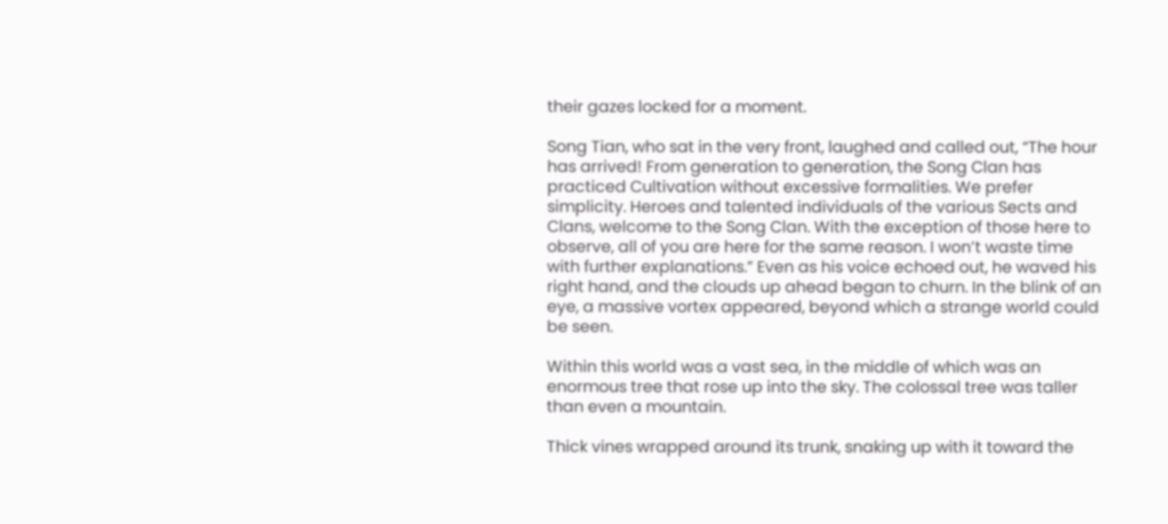their gazes locked for a moment.

Song Tian, who sat in the very front, laughed and called out, “The hour has arrived! From generation to generation, the Song Clan has practiced Cultivation without excessive formalities. We prefer simplicity. Heroes and talented individuals of the various Sects and Clans, welcome to the Song Clan. With the exception of those here to observe, all of you are here for the same reason. I won’t waste time with further explanations.” Even as his voice echoed out, he waved his right hand, and the clouds up ahead began to churn. In the blink of an eye, a massive vortex appeared, beyond which a strange world could be seen.

Within this world was a vast sea, in the middle of which was an enormous tree that rose up into the sky. The colossal tree was taller than even a mountain.

Thick vines wrapped around its trunk, snaking up with it toward the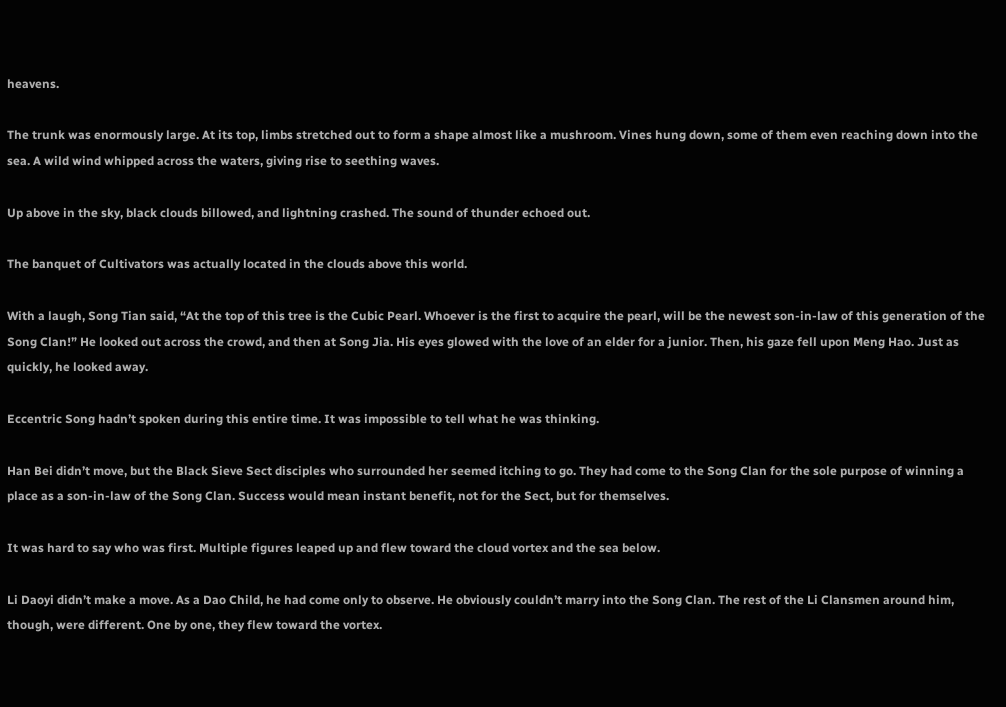heavens.

The trunk was enormously large. At its top, limbs stretched out to form a shape almost like a mushroom. Vines hung down, some of them even reaching down into the sea. A wild wind whipped across the waters, giving rise to seething waves.

Up above in the sky, black clouds billowed, and lightning crashed. The sound of thunder echoed out.

The banquet of Cultivators was actually located in the clouds above this world.

With a laugh, Song Tian said, “At the top of this tree is the Cubic Pearl. Whoever is the first to acquire the pearl, will be the newest son-in-law of this generation of the Song Clan!” He looked out across the crowd, and then at Song Jia. His eyes glowed with the love of an elder for a junior. Then, his gaze fell upon Meng Hao. Just as quickly, he looked away.

Eccentric Song hadn’t spoken during this entire time. It was impossible to tell what he was thinking.

Han Bei didn’t move, but the Black Sieve Sect disciples who surrounded her seemed itching to go. They had come to the Song Clan for the sole purpose of winning a place as a son-in-law of the Song Clan. Success would mean instant benefit, not for the Sect, but for themselves.

It was hard to say who was first. Multiple figures leaped up and flew toward the cloud vortex and the sea below.

Li Daoyi didn’t make a move. As a Dao Child, he had come only to observe. He obviously couldn’t marry into the Song Clan. The rest of the Li Clansmen around him, though, were different. One by one, they flew toward the vortex.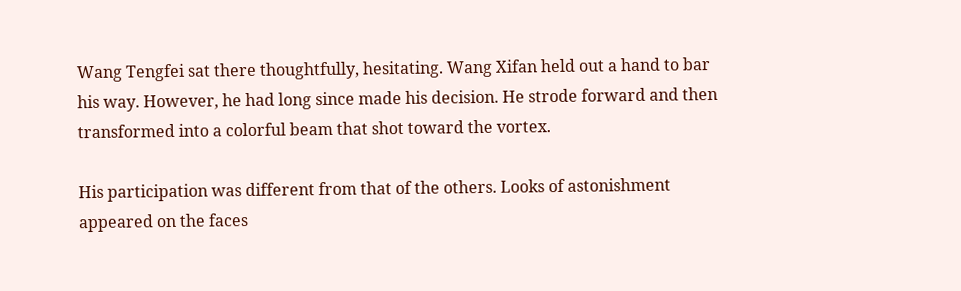Wang Tengfei sat there thoughtfully, hesitating. Wang Xifan held out a hand to bar his way. However, he had long since made his decision. He strode forward and then transformed into a colorful beam that shot toward the vortex.

His participation was different from that of the others. Looks of astonishment appeared on the faces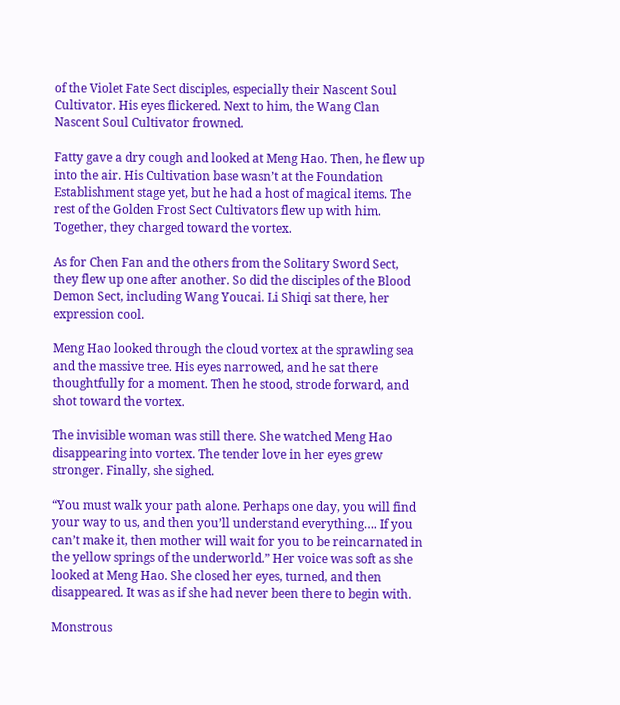of the Violet Fate Sect disciples, especially their Nascent Soul Cultivator. His eyes flickered. Next to him, the Wang Clan Nascent Soul Cultivator frowned.

Fatty gave a dry cough and looked at Meng Hao. Then, he flew up into the air. His Cultivation base wasn’t at the Foundation Establishment stage yet, but he had a host of magical items. The rest of the Golden Frost Sect Cultivators flew up with him. Together, they charged toward the vortex.

As for Chen Fan and the others from the Solitary Sword Sect, they flew up one after another. So did the disciples of the Blood Demon Sect, including Wang Youcai. Li Shiqi sat there, her expression cool.

Meng Hao looked through the cloud vortex at the sprawling sea and the massive tree. His eyes narrowed, and he sat there thoughtfully for a moment. Then he stood, strode forward, and shot toward the vortex.

The invisible woman was still there. She watched Meng Hao disappearing into vortex. The tender love in her eyes grew stronger. Finally, she sighed.

“You must walk your path alone. Perhaps one day, you will find your way to us, and then you’ll understand everything…. If you can’t make it, then mother will wait for you to be reincarnated in the yellow springs of the underworld.” Her voice was soft as she looked at Meng Hao. She closed her eyes, turned, and then disappeared. It was as if she had never been there to begin with.

Monstrous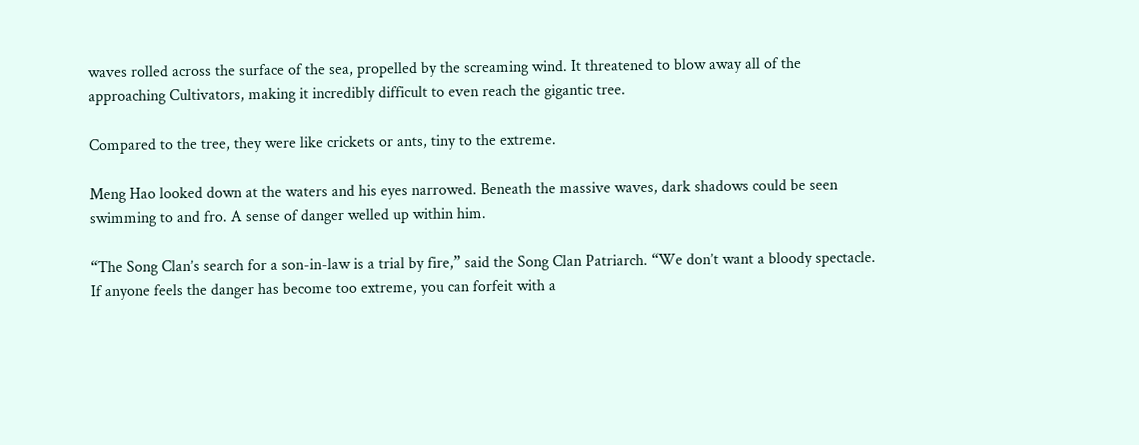waves rolled across the surface of the sea, propelled by the screaming wind. It threatened to blow away all of the approaching Cultivators, making it incredibly difficult to even reach the gigantic tree.

Compared to the tree, they were like crickets or ants, tiny to the extreme.

Meng Hao looked down at the waters and his eyes narrowed. Beneath the massive waves, dark shadows could be seen swimming to and fro. A sense of danger welled up within him.

“The Song Clan’s search for a son-in-law is a trial by fire,” said the Song Clan Patriarch. “We don’t want a bloody spectacle. If anyone feels the danger has become too extreme, you can forfeit with a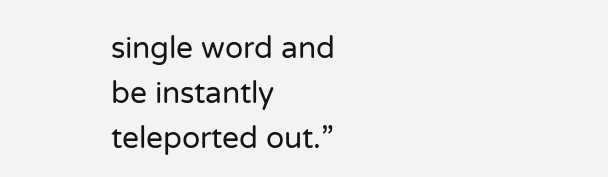single word and be instantly teleported out.”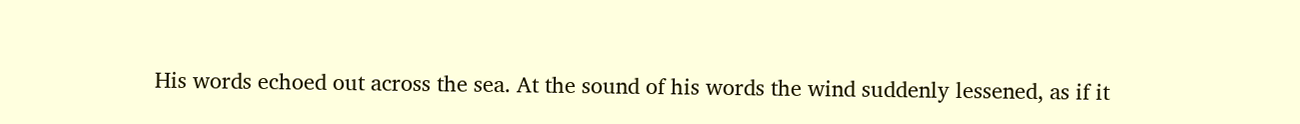His words echoed out across the sea. At the sound of his words the wind suddenly lessened, as if it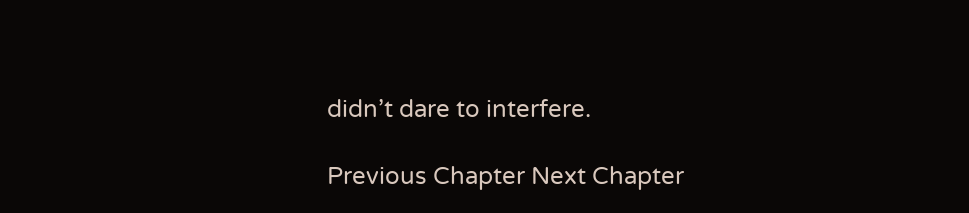didn’t dare to interfere.

Previous Chapter Next Chapter